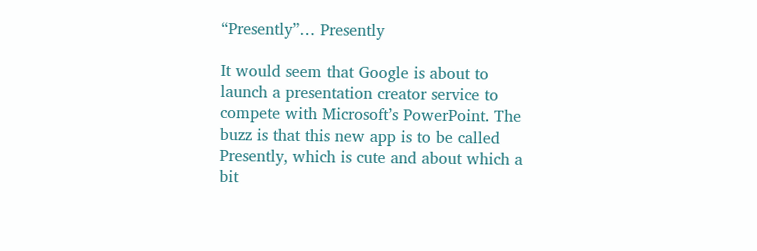“Presently”… Presently

It would seem that Google is about to launch a presentation creator service to compete with Microsoft’s PowerPoint. The buzz is that this new app is to be called Presently, which is cute and about which a bit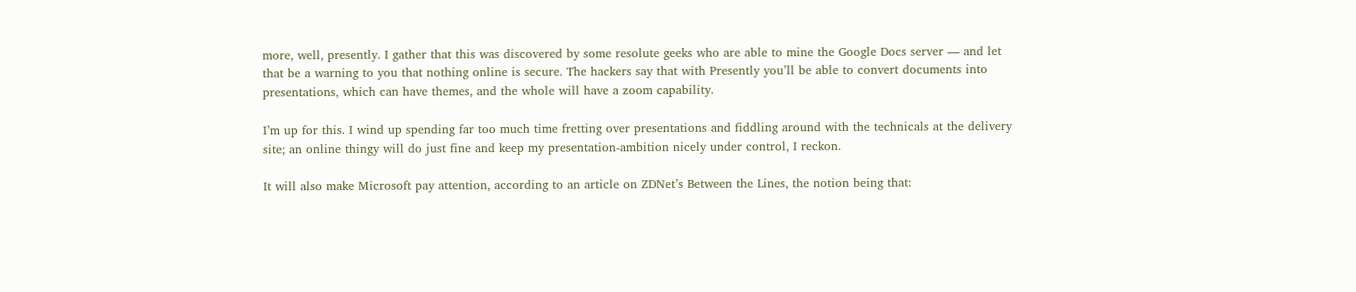more, well, presently. I gather that this was discovered by some resolute geeks who are able to mine the Google Docs server — and let that be a warning to you that nothing online is secure. The hackers say that with Presently you’ll be able to convert documents into presentations, which can have themes, and the whole will have a zoom capability.

I’m up for this. I wind up spending far too much time fretting over presentations and fiddling around with the technicals at the delivery site; an online thingy will do just fine and keep my presentation-ambition nicely under control, I reckon.

It will also make Microsoft pay attention, according to an article on ZDNet’s Between the Lines, the notion being that: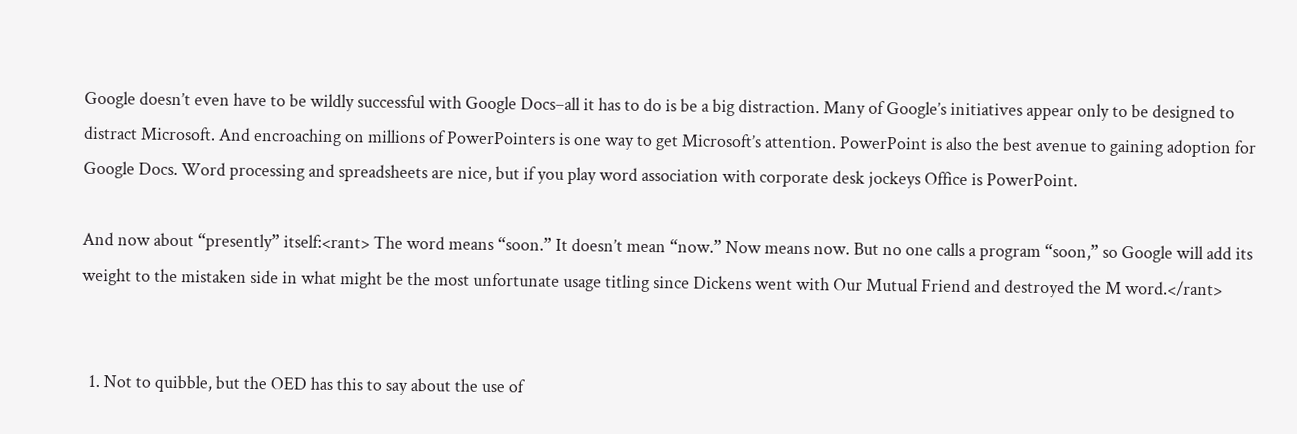Google doesn’t even have to be wildly successful with Google Docs–all it has to do is be a big distraction. Many of Google’s initiatives appear only to be designed to distract Microsoft. And encroaching on millions of PowerPointers is one way to get Microsoft’s attention. PowerPoint is also the best avenue to gaining adoption for Google Docs. Word processing and spreadsheets are nice, but if you play word association with corporate desk jockeys Office is PowerPoint.

And now about “presently” itself:<rant> The word means “soon.” It doesn’t mean “now.” Now means now. But no one calls a program “soon,” so Google will add its weight to the mistaken side in what might be the most unfortunate usage titling since Dickens went with Our Mutual Friend and destroyed the M word.</rant>


  1. Not to quibble, but the OED has this to say about the use of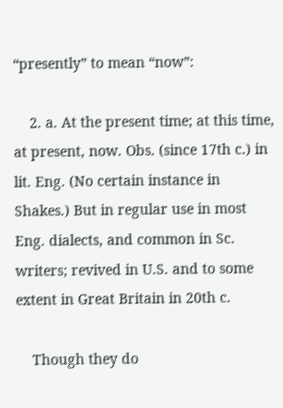“presently” to mean “now”:

    2. a. At the present time; at this time, at present, now. Obs. (since 17th c.) in lit. Eng. (No certain instance in Shakes.) But in regular use in most Eng. dialects, and common in Sc. writers; revived in U.S. and to some extent in Great Britain in 20th c.

    Though they do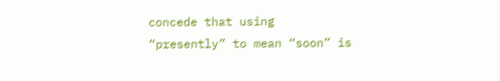concede that using “presently” to mean “soon” is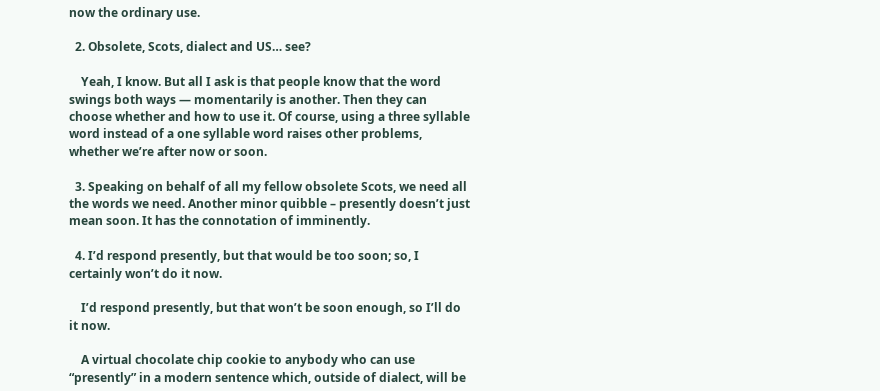now the ordinary use.

  2. Obsolete, Scots, dialect and US… see?

    Yeah, I know. But all I ask is that people know that the word swings both ways — momentarily is another. Then they can choose whether and how to use it. Of course, using a three syllable word instead of a one syllable word raises other problems, whether we’re after now or soon.

  3. Speaking on behalf of all my fellow obsolete Scots, we need all the words we need. Another minor quibble – presently doesn’t just mean soon. It has the connotation of imminently.

  4. I’d respond presently, but that would be too soon; so, I certainly won’t do it now.

    I’d respond presently, but that won’t be soon enough, so I’ll do it now.

    A virtual chocolate chip cookie to anybody who can use “presently” in a modern sentence which, outside of dialect, will be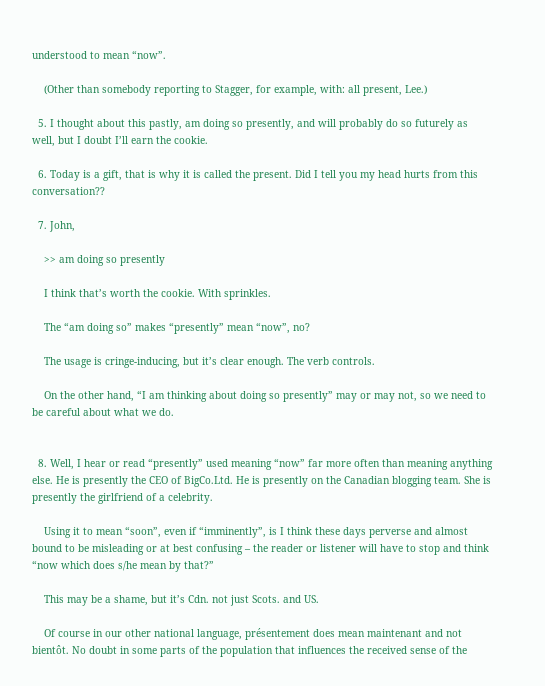understood to mean “now”.

    (Other than somebody reporting to Stagger, for example, with: all present, Lee.)

  5. I thought about this pastly, am doing so presently, and will probably do so futurely as well, but I doubt I’ll earn the cookie.

  6. Today is a gift, that is why it is called the present. Did I tell you my head hurts from this conversation??

  7. John,

    >> am doing so presently

    I think that’s worth the cookie. With sprinkles.

    The “am doing so” makes “presently” mean “now”, no?

    The usage is cringe-inducing, but it’s clear enough. The verb controls.

    On the other hand, “I am thinking about doing so presently” may or may not, so we need to be careful about what we do.


  8. Well, I hear or read “presently” used meaning “now” far more often than meaning anything else. He is presently the CEO of BigCo.Ltd. He is presently on the Canadian blogging team. She is presently the girlfriend of a celebrity.

    Using it to mean “soon”, even if “imminently”, is I think these days perverse and almost bound to be misleading or at best confusing – the reader or listener will have to stop and think “now which does s/he mean by that?”

    This may be a shame, but it’s Cdn. not just Scots. and US.

    Of course in our other national language, présentement does mean maintenant and not bientôt. No doubt in some parts of the population that influences the received sense of the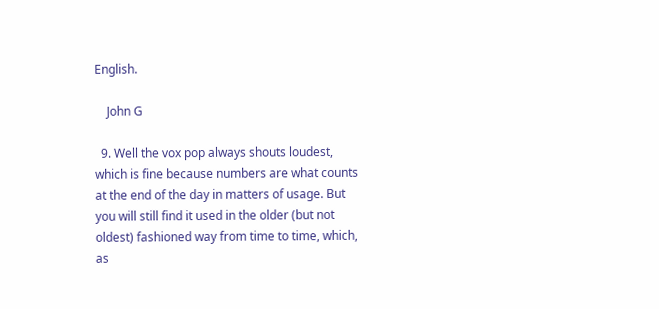English.

    John G

  9. Well the vox pop always shouts loudest, which is fine because numbers are what counts at the end of the day in matters of usage. But you will still find it used in the older (but not oldest) fashioned way from time to time, which, as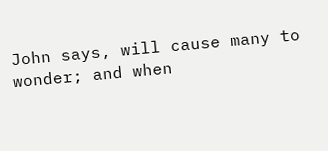John says, will cause many to wonder; and when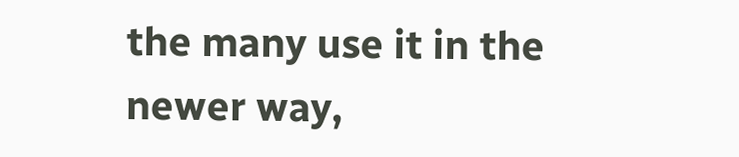the many use it in the newer way,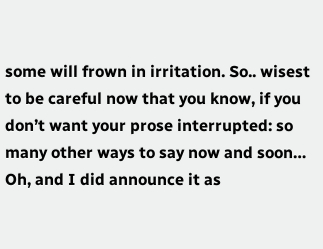some will frown in irritation. So.. wisest to be careful now that you know, if you don’t want your prose interrupted: so many other ways to say now and soon… Oh, and I did announce it as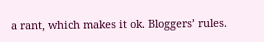a rant, which makes it ok. Bloggers’ rules.